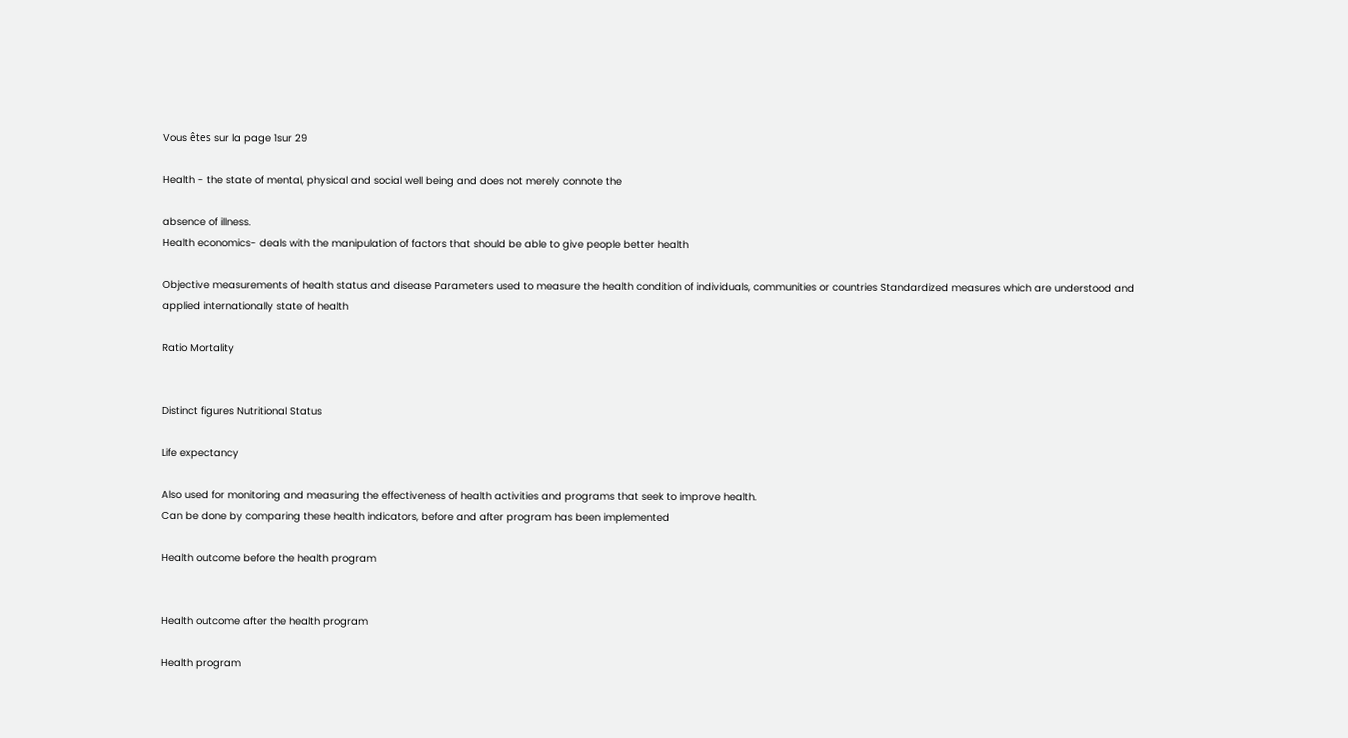Vous êtes sur la page 1sur 29

Health - the state of mental, physical and social well being and does not merely connote the

absence of illness.
Health economics- deals with the manipulation of factors that should be able to give people better health

Objective measurements of health status and disease Parameters used to measure the health condition of individuals, communities or countries Standardized measures which are understood and applied internationally state of health

Ratio Mortality


Distinct figures Nutritional Status

Life expectancy

Also used for monitoring and measuring the effectiveness of health activities and programs that seek to improve health.
Can be done by comparing these health indicators, before and after program has been implemented

Health outcome before the health program


Health outcome after the health program

Health program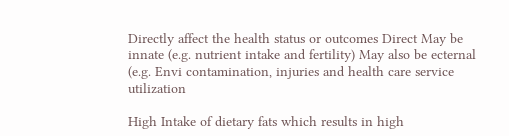Directly affect the health status or outcomes Direct May be innate (e.g. nutrient intake and fertility) May also be ecternal (e.g. Envi contamination, injuries and health care service utilization

High Intake of dietary fats which results in high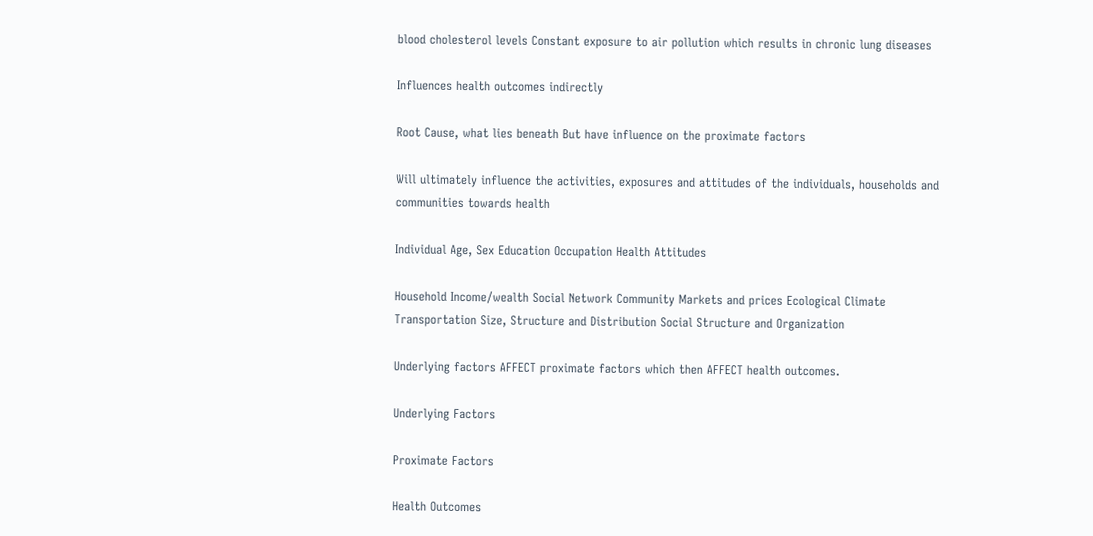blood cholesterol levels Constant exposure to air pollution which results in chronic lung diseases

Influences health outcomes indirectly

Root Cause, what lies beneath But have influence on the proximate factors

Will ultimately influence the activities, exposures and attitudes of the individuals, households and communities towards health

Individual Age, Sex Education Occupation Health Attitudes

Household Income/wealth Social Network Community Markets and prices Ecological Climate Transportation Size, Structure and Distribution Social Structure and Organization

Underlying factors AFFECT proximate factors which then AFFECT health outcomes.

Underlying Factors

Proximate Factors

Health Outcomes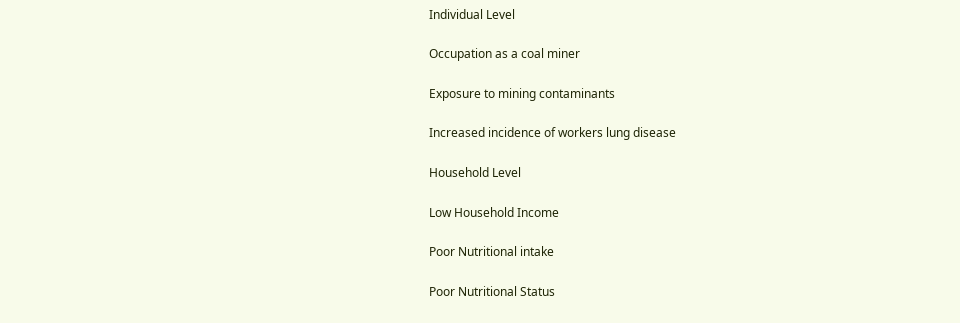Individual Level

Occupation as a coal miner

Exposure to mining contaminants

Increased incidence of workers lung disease

Household Level

Low Household Income

Poor Nutritional intake

Poor Nutritional Status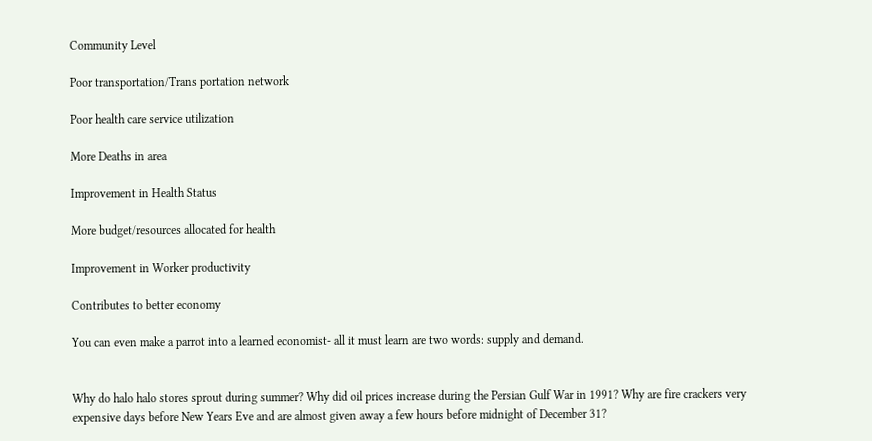Community Level

Poor transportation/Trans portation network

Poor health care service utilization

More Deaths in area

Improvement in Health Status

More budget/resources allocated for health

Improvement in Worker productivity

Contributes to better economy

You can even make a parrot into a learned economist- all it must learn are two words: supply and demand.


Why do halo halo stores sprout during summer? Why did oil prices increase during the Persian Gulf War in 1991? Why are fire crackers very expensive days before New Years Eve and are almost given away a few hours before midnight of December 31?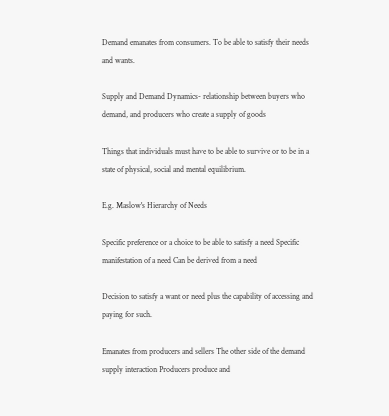Demand emanates from consumers. To be able to satisfy their needs and wants.

Supply and Demand Dynamics- relationship between buyers who demand, and producers who create a supply of goods

Things that individuals must have to be able to survive or to be in a state of physical, social and mental equilibrium.

E.g. Maslow's Hierarchy of Needs

Specific preference or a choice to be able to satisfy a need Specific manifestation of a need Can be derived from a need

Decision to satisfy a want or need plus the capability of accessing and paying for such.

Emanates from producers and sellers The other side of the demand supply interaction Producers produce and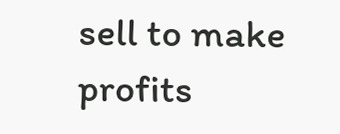sell to make profits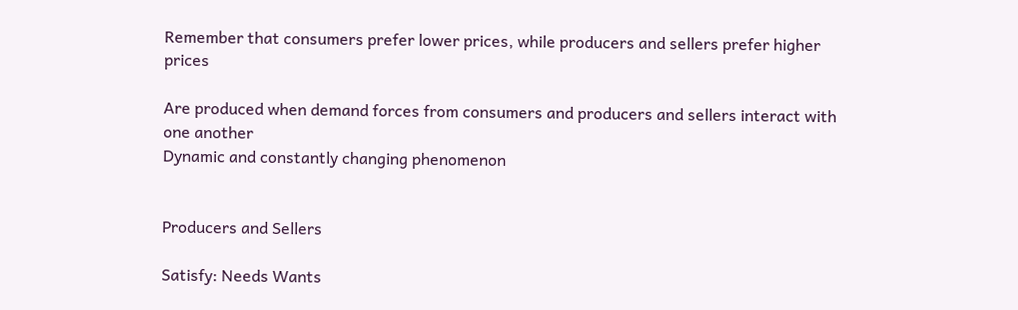Remember that consumers prefer lower prices, while producers and sellers prefer higher prices

Are produced when demand forces from consumers and producers and sellers interact with one another
Dynamic and constantly changing phenomenon


Producers and Sellers

Satisfy: Needs Wants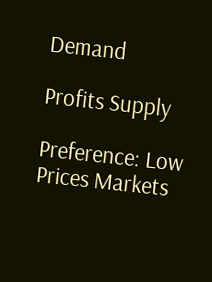Demand

Profits Supply

Preference: Low Prices Markets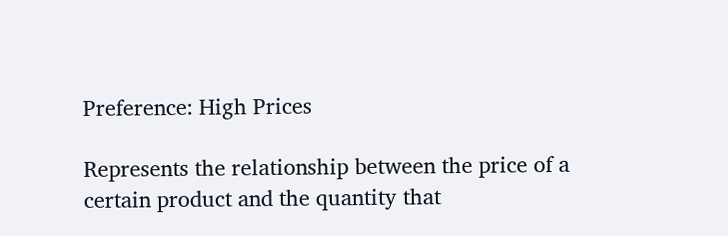Preference: High Prices

Represents the relationship between the price of a certain product and the quantity that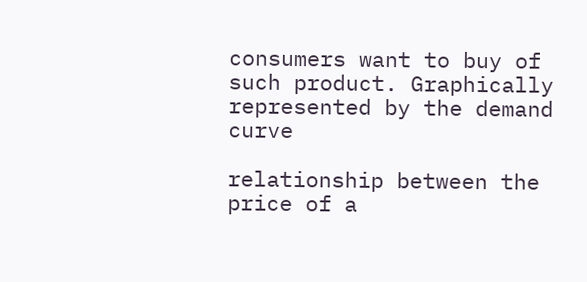consumers want to buy of such product. Graphically represented by the demand curve

relationship between the price of a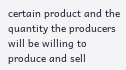certain product and the quantity the producers will be willing to produce and sell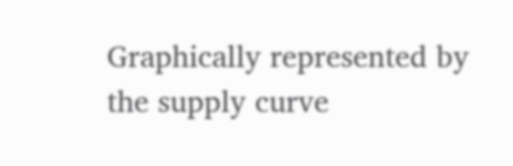Graphically represented by the supply curve